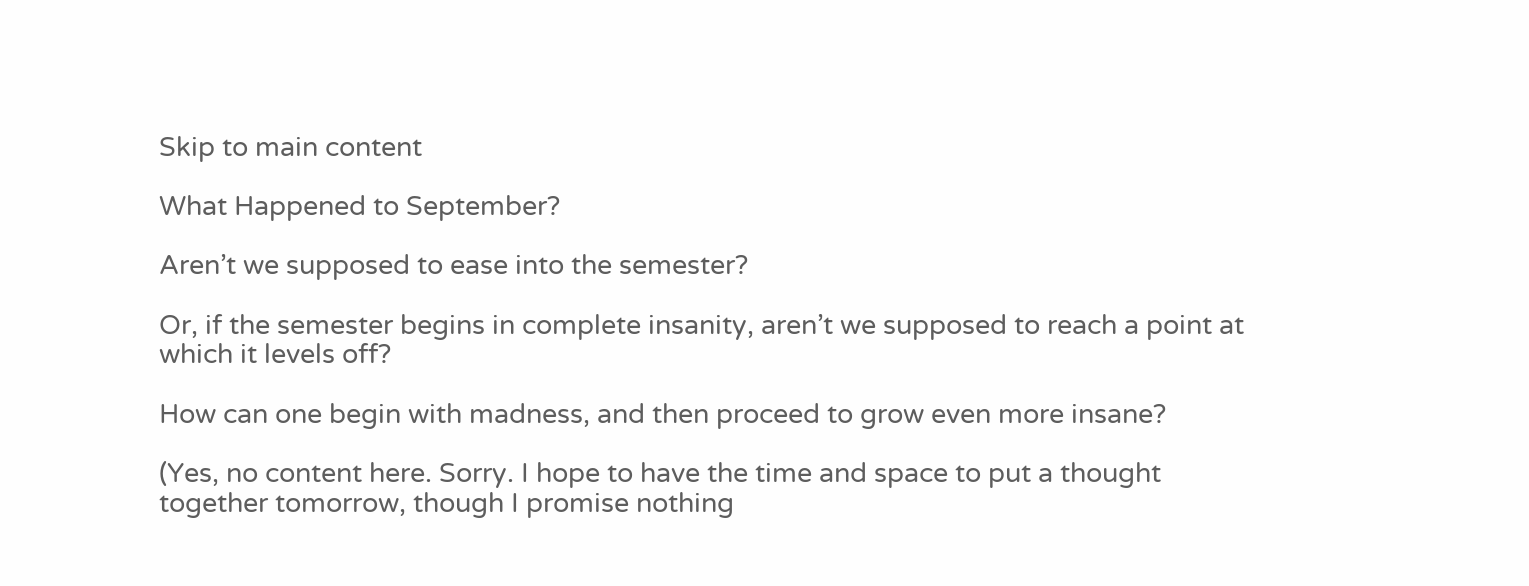Skip to main content

What Happened to September?

Aren’t we supposed to ease into the semester?

Or, if the semester begins in complete insanity, aren’t we supposed to reach a point at which it levels off?

How can one begin with madness, and then proceed to grow even more insane?

(Yes, no content here. Sorry. I hope to have the time and space to put a thought together tomorrow, though I promise nothing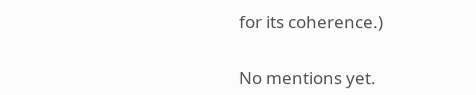for its coherence.)


No mentions yet.